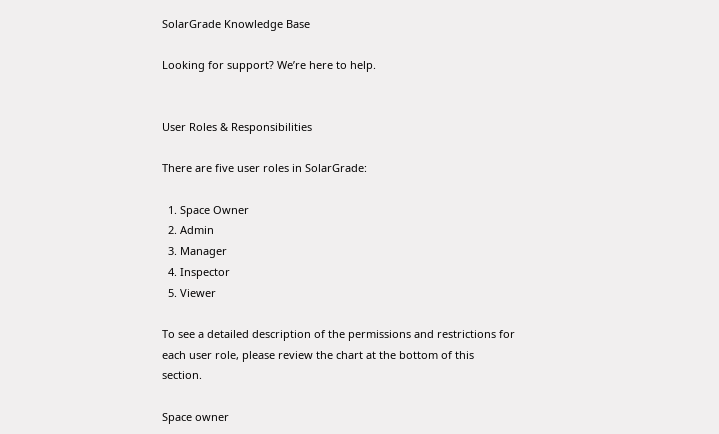SolarGrade Knowledge Base

Looking for support? We’re here to help.


User Roles & Responsibilities

There are five user roles in SolarGrade:

  1. Space Owner
  2. Admin
  3. Manager
  4. Inspector
  5. Viewer

To see a detailed description of the permissions and restrictions for each user role, please review the chart at the bottom of this section.

Space owner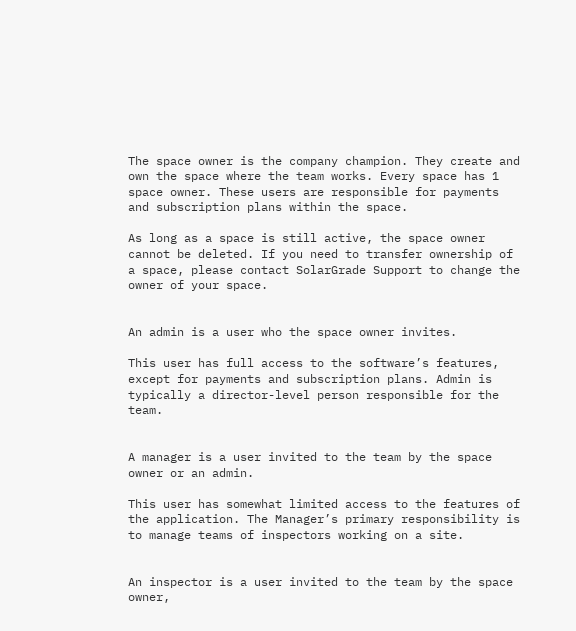The space owner is the company champion. They create and own the space where the team works. Every space has 1 space owner. These users are responsible for payments and subscription plans within the space.

As long as a space is still active, the space owner cannot be deleted. If you need to transfer ownership of a space, please contact SolarGrade Support to change the owner of your space.


An admin is a user who the space owner invites.

This user has full access to the software’s features, except for payments and subscription plans. Admin is typically a director-level person responsible for the team.


A manager is a user invited to the team by the space owner or an admin.

This user has somewhat limited access to the features of the application. The Manager’s primary responsibility is to manage teams of inspectors working on a site.


An inspector is a user invited to the team by the space owner,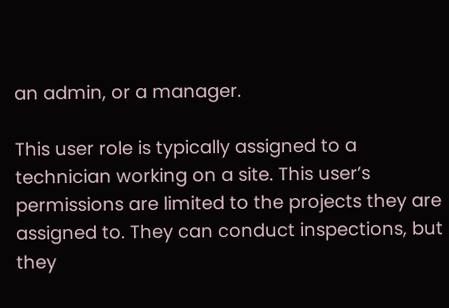an admin, or a manager.

This user role is typically assigned to a technician working on a site. This user’s permissions are limited to the projects they are assigned to. They can conduct inspections, but they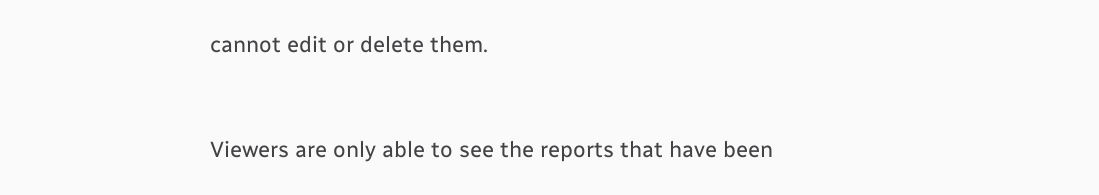cannot edit or delete them.


Viewers are only able to see the reports that have been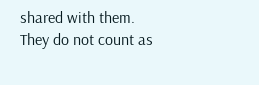shared with them. They do not count as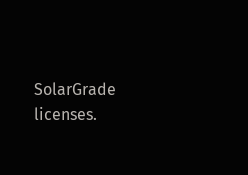SolarGrade licenses.